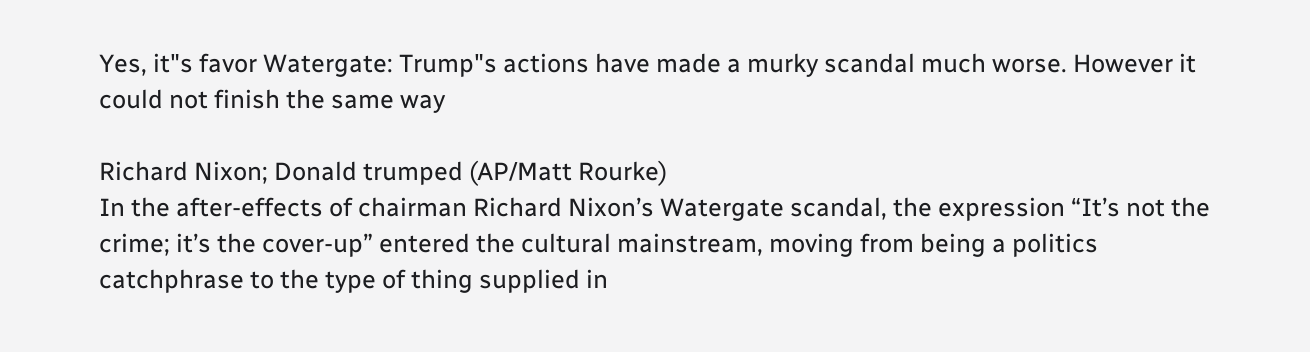Yes, it"s favor Watergate: Trump"s actions have made a murky scandal much worse. However it could not finish the same way

Richard Nixon; Donald trumped (AP/Matt Rourke)
In the after-effects of chairman Richard Nixon’s Watergate scandal, the expression “It’s not the crime; it’s the cover-up” entered the cultural mainstream, moving from being a politics catchphrase to the type of thing supplied in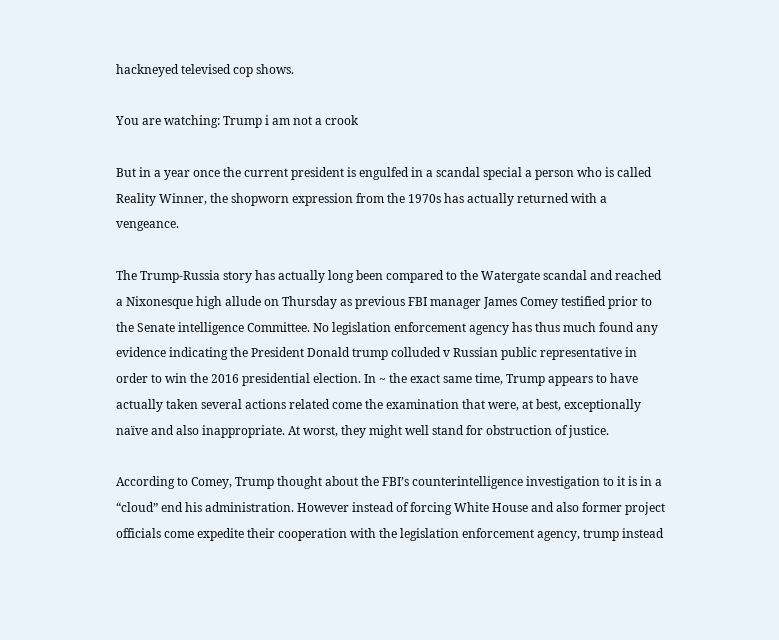hackneyed televised cop shows.

You are watching: Trump i am not a crook

But in a year once the current president is engulfed in a scandal special a person who is called Reality Winner, the shopworn expression from the 1970s has actually returned with a vengeance.

The Trump-Russia story has actually long been compared to the Watergate scandal and reached a Nixonesque high allude on Thursday as previous FBI manager James Comey testified prior to the Senate intelligence Committee. No legislation enforcement agency has thus much found any evidence indicating the President Donald trump colluded v Russian public representative in order to win the 2016 presidential election. In ~ the exact same time, Trump appears to have actually taken several actions related come the examination that were, at best, exceptionally naïve and also inappropriate. At worst, they might well stand for obstruction of justice.

According to Comey, Trump thought about the FBI’s counterintelligence investigation to it is in a “cloud” end his administration. However instead of forcing White House and also former project officials come expedite their cooperation with the legislation enforcement agency, trump instead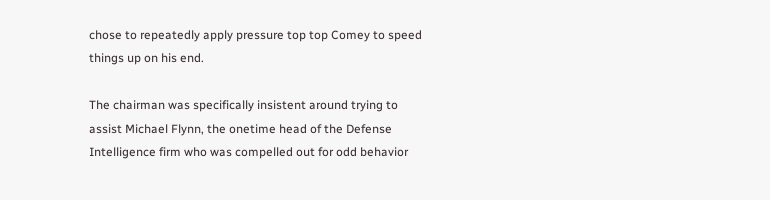chose to repeatedly apply pressure top top Comey to speed things up on his end.

The chairman was specifically insistent around trying to assist Michael Flynn, the onetime head of the Defense Intelligence firm who was compelled out for odd behavior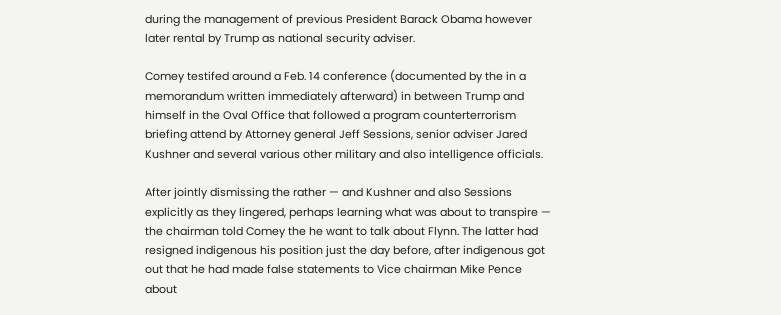during the management of previous President Barack Obama however later rental by Trump as national security adviser.

Comey testifed around a Feb. 14 conference (documented by the in a memorandum written immediately afterward) in between Trump and himself in the Oval Office that followed a program counterterrorism briefing attend by Attorney general Jeff Sessions, senior adviser Jared Kushner and several various other military and also intelligence officials.

After jointly dismissing the rather — and Kushner and also Sessions explicitly as they lingered, perhaps learning what was about to transpire — the chairman told Comey the he want to talk about Flynn. The latter had resigned indigenous his position just the day before, after indigenous got out that he had made false statements to Vice chairman Mike Pence about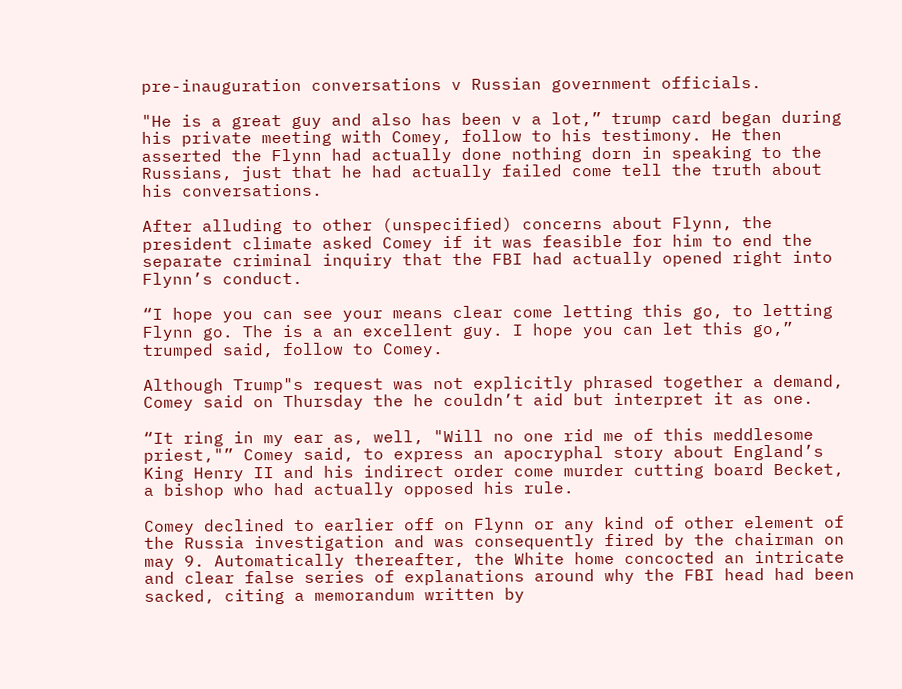pre-inauguration conversations v Russian government officials.

"He is a great guy and also has been v a lot,” trump card began during his private meeting with Comey, follow to his testimony. He then asserted the Flynn had actually done nothing dorn in speaking to the Russians, just that he had actually failed come tell the truth about his conversations.

After alluding to other (unspecified) concerns about Flynn, the president climate asked Comey if it was feasible for him to end the separate criminal inquiry that the FBI had actually opened right into Flynn’s conduct.

“I hope you can see your means clear come letting this go, to letting Flynn go. The is a an excellent guy. I hope you can let this go,” trumped said, follow to Comey.

Although Trump"s request was not explicitly phrased together a demand, Comey said on Thursday the he couldn’t aid but interpret it as one.

“It ring in my ear as, well, "Will no one rid me of this meddlesome priest,"” Comey said, to express an apocryphal story about England’s King Henry II and his indirect order come murder cutting board Becket, a bishop who had actually opposed his rule.

Comey declined to earlier off on Flynn or any kind of other element of the Russia investigation and was consequently fired by the chairman on may 9. Automatically thereafter, the White home concocted an intricate and clear false series of explanations around why the FBI head had been sacked, citing a memorandum written by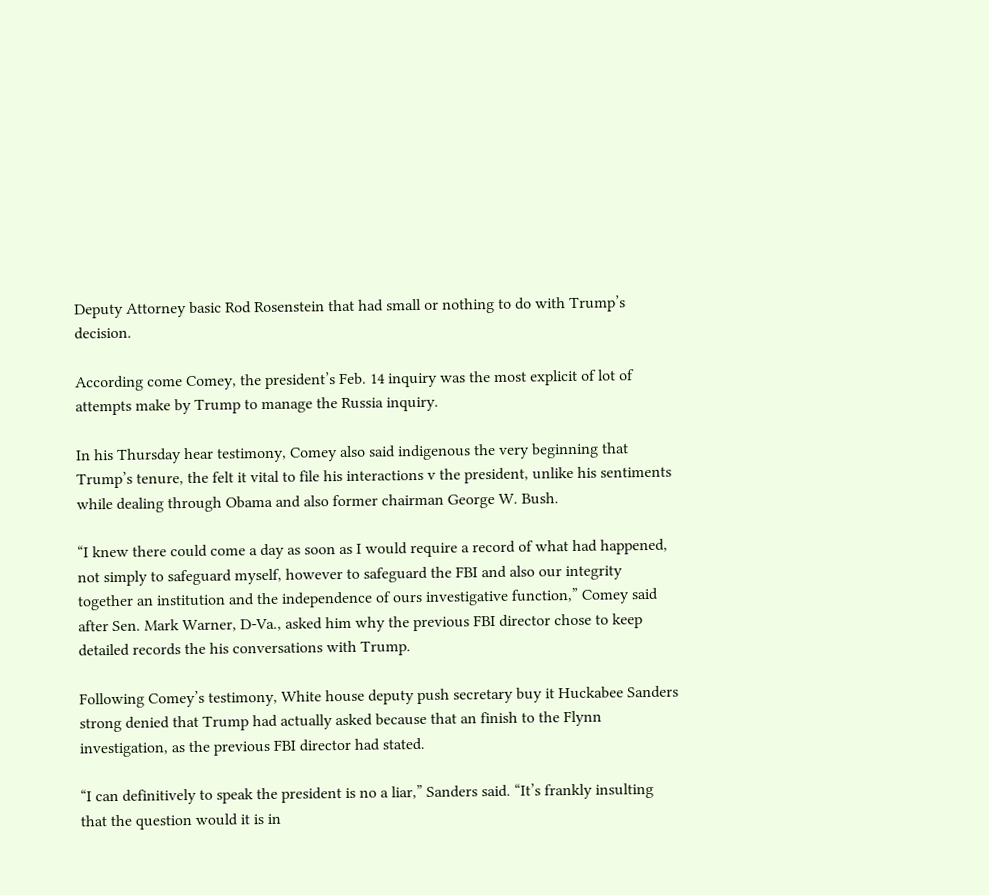Deputy Attorney basic Rod Rosenstein that had small or nothing to do with Trump’s decision.

According come Comey, the president’s Feb. 14 inquiry was the most explicit of lot of attempts make by Trump to manage the Russia inquiry.

In his Thursday hear testimony, Comey also said indigenous the very beginning that Trump’s tenure, the felt it vital to file his interactions v the president, unlike his sentiments while dealing through Obama and also former chairman George W. Bush.

“I knew there could come a day as soon as I would require a record of what had happened, not simply to safeguard myself, however to safeguard the FBI and also our integrity together an institution and the independence of ours investigative function,” Comey said after Sen. Mark Warner, D-Va., asked him why the previous FBI director chose to keep detailed records the his conversations with Trump.

Following Comey’s testimony, White house deputy push secretary buy it Huckabee Sanders strong denied that Trump had actually asked because that an finish to the Flynn investigation, as the previous FBI director had stated.

“I can definitively to speak the president is no a liar,” Sanders said. “It’s frankly insulting that the question would it is in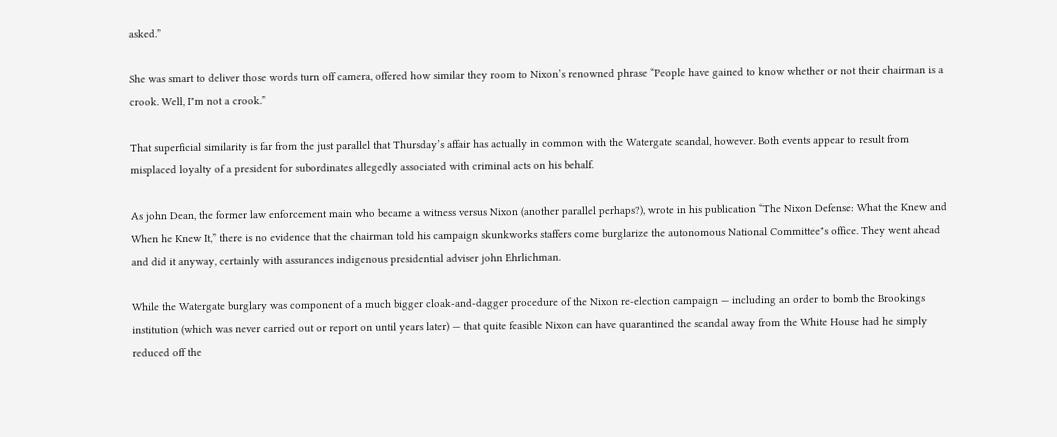asked.”

She was smart to deliver those words turn off camera, offered how similar they room to Nixon’s renowned phrase “People have gained to know whether or not their chairman is a crook. Well, I"m not a crook.”

That superficial similarity is far from the just parallel that Thursday’s affair has actually in common with the Watergate scandal, however. Both events appear to result from misplaced loyalty of a president for subordinates allegedly associated with criminal acts on his behalf.

As john Dean, the former law enforcement main who became a witness versus Nixon (another parallel perhaps?), wrote in his publication “The Nixon Defense: What the Knew and When he Knew It,” there is no evidence that the chairman told his campaign skunkworks staffers come burglarize the autonomous National Committee"s office. They went ahead and did it anyway, certainly with assurances indigenous presidential adviser john Ehrlichman.

While the Watergate burglary was component of a much bigger cloak-and-dagger procedure of the Nixon re-election campaign — including an order to bomb the Brookings institution (which was never carried out or report on until years later) — that quite feasible Nixon can have quarantined the scandal away from the White House had he simply reduced off the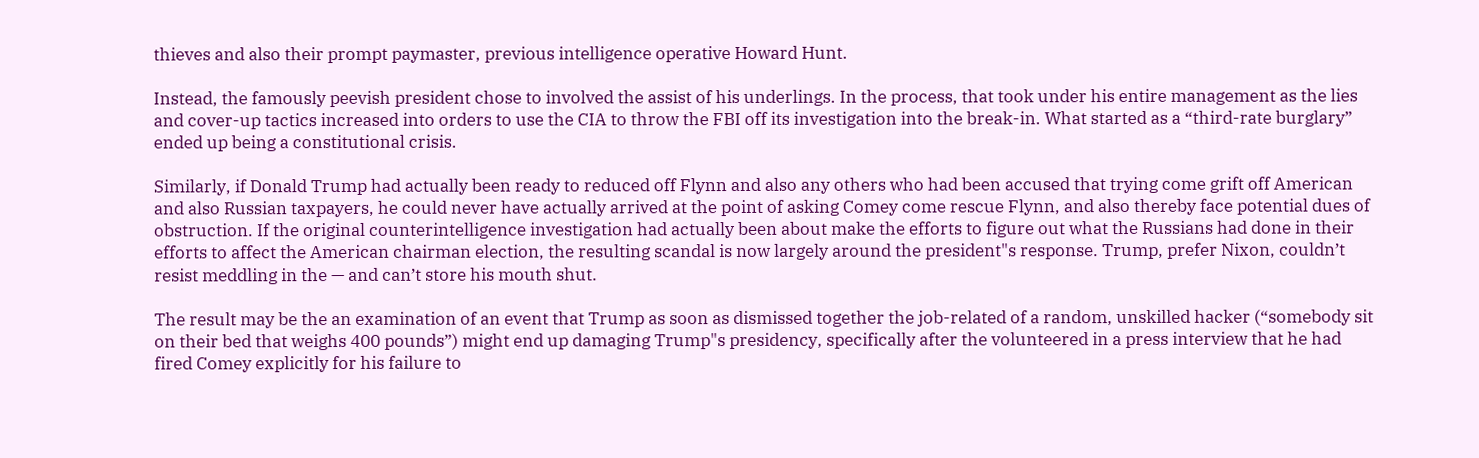thieves and also their prompt paymaster, previous intelligence operative Howard Hunt.

Instead, the famously peevish president chose to involved the assist of his underlings. In the process, that took under his entire management as the lies and cover-up tactics increased into orders to use the CIA to throw the FBI off its investigation into the break-in. What started as a “third-rate burglary” ended up being a constitutional crisis.

Similarly, if Donald Trump had actually been ready to reduced off Flynn and also any others who had been accused that trying come grift off American and also Russian taxpayers, he could never have actually arrived at the point of asking Comey come rescue Flynn, and also thereby face potential dues of obstruction. If the original counterintelligence investigation had actually been about make the efforts to figure out what the Russians had done in their efforts to affect the American chairman election, the resulting scandal is now largely around the president"s response. Trump, prefer Nixon, couldn’t resist meddling in the — and can’t store his mouth shut.

The result may be the an examination of an event that Trump as soon as dismissed together the job-related of a random, unskilled hacker (“somebody sit on their bed that weighs 400 pounds”) might end up damaging Trump"s presidency, specifically after the volunteered in a press interview that he had fired Comey explicitly for his failure to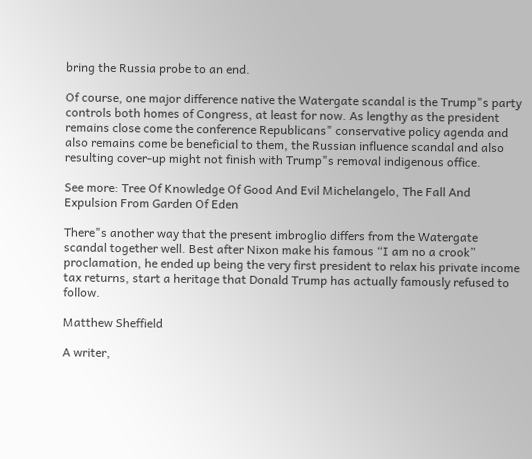bring the Russia probe to an end.

Of course, one major difference native the Watergate scandal is the Trump"s party controls both homes of Congress, at least for now. As lengthy as the president remains close come the conference Republicans" conservative policy agenda and also remains come be beneficial to them, the Russian influence scandal and also resulting cover-up might not finish with Trump"s removal indigenous office.

See more: Tree Of Knowledge Of Good And Evil Michelangelo, The Fall And Expulsion From Garden Of Eden

There"s another way that the present imbroglio differs from the Watergate scandal together well. Best after Nixon make his famous “I am no a crook” proclamation, he ended up being the very first president to relax his private income tax returns, start a heritage that Donald Trump has actually famously refused to follow.

Matthew Sheffield

A writer,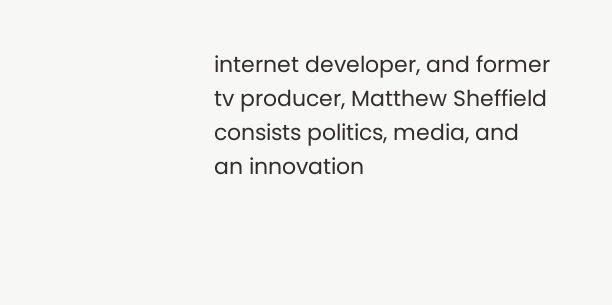internet developer, and former tv producer, Matthew Sheffield consists politics, media, and an innovation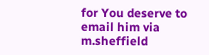for You deserve to email him via m.sheffield